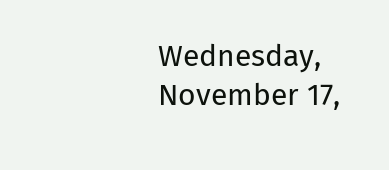Wednesday, November 17,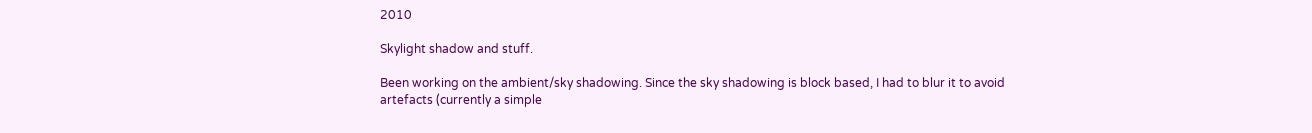2010

Skylight shadow and stuff.

Been working on the ambient/sky shadowing. Since the sky shadowing is block based, I had to blur it to avoid artefacts (currently a simple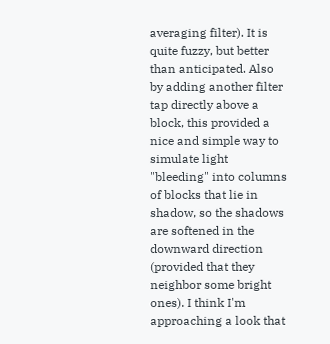averaging filter). It is quite fuzzy, but better than anticipated. Also by adding another filter tap directly above a block, this provided a nice and simple way to simulate light "bleeding" into columns of blocks that lie in shadow, so the shadows are softened in the downward direction (provided that they neighbor some bright ones). I think I'm approaching a look that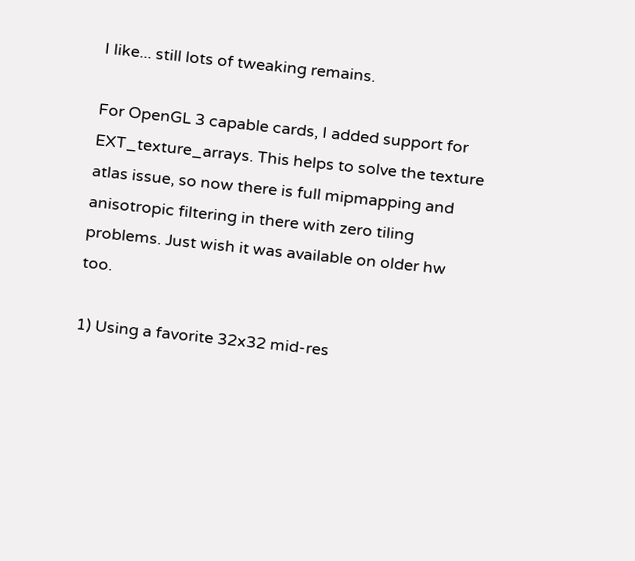I like... still lots of tweaking remains.

For OpenGL 3 capable cards, I added support for EXT_texture_arrays. This helps to solve the texture atlas issue, so now there is full mipmapping and anisotropic filtering in there with zero tiling problems. Just wish it was available on older hw too.

1) Using a favorite 32x32 mid-res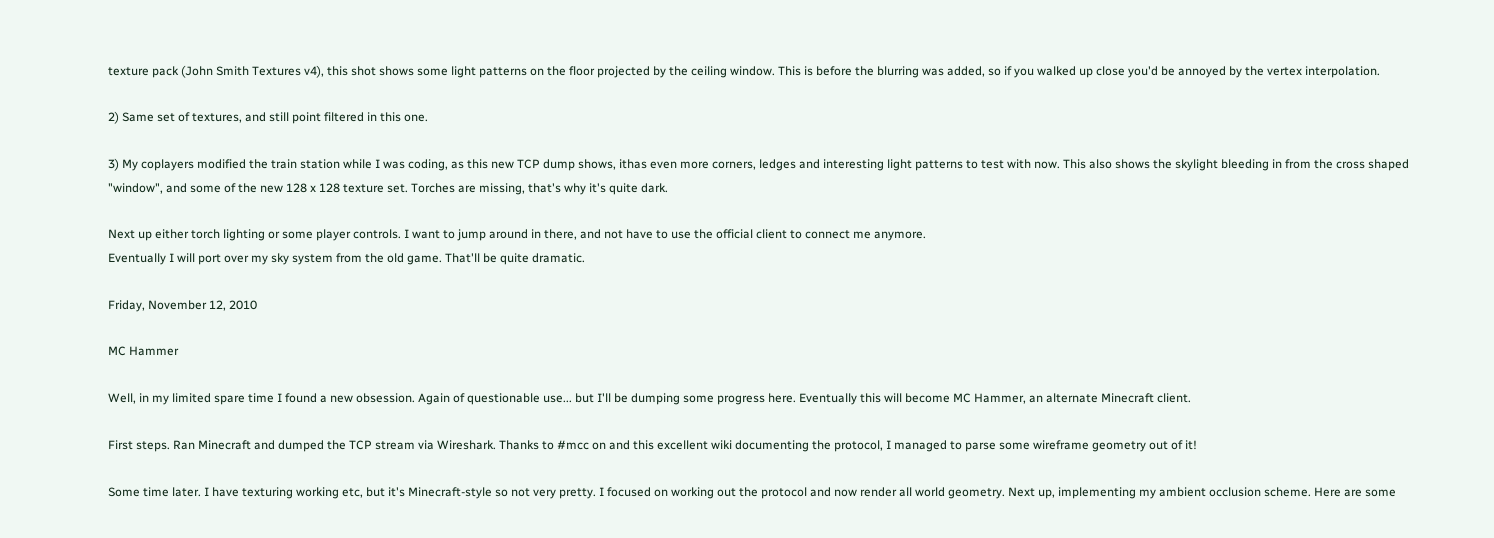texture pack (John Smith Textures v4), this shot shows some light patterns on the floor projected by the ceiling window. This is before the blurring was added, so if you walked up close you'd be annoyed by the vertex interpolation.

2) Same set of textures, and still point filtered in this one.

3) My coplayers modified the train station while I was coding, as this new TCP dump shows, ithas even more corners, ledges and interesting light patterns to test with now. This also shows the skylight bleeding in from the cross shaped "window", and some of the new 128 x 128 texture set. Torches are missing, that's why it's quite dark.

Next up either torch lighting or some player controls. I want to jump around in there, and not have to use the official client to connect me anymore.
Eventually I will port over my sky system from the old game. That'll be quite dramatic.

Friday, November 12, 2010

MC Hammer

Well, in my limited spare time I found a new obsession. Again of questionable use... but I'll be dumping some progress here. Eventually this will become MC Hammer, an alternate Minecraft client.

First steps. Ran Minecraft and dumped the TCP stream via Wireshark. Thanks to #mcc on and this excellent wiki documenting the protocol, I managed to parse some wireframe geometry out of it!

Some time later. I have texturing working etc, but it's Minecraft-style so not very pretty. I focused on working out the protocol and now render all world geometry. Next up, implementing my ambient occlusion scheme. Here are some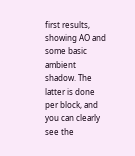first results, showing AO and some basic ambient shadow. The latter is done per block, and you can clearly see the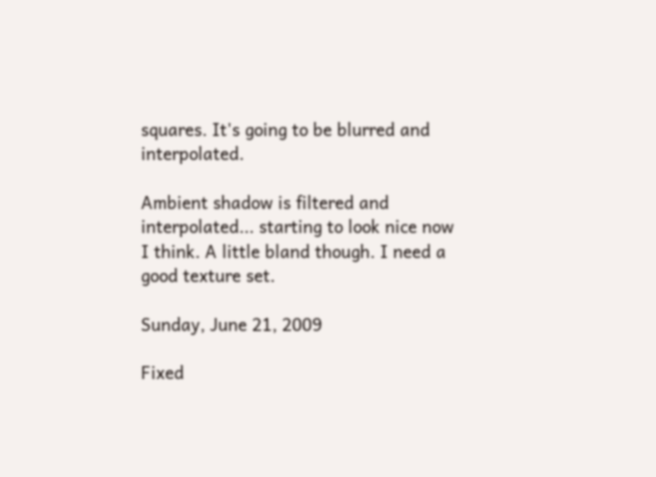squares. It's going to be blurred and interpolated.

Ambient shadow is filtered and interpolated... starting to look nice now I think. A little bland though. I need a good texture set.

Sunday, June 21, 2009

Fixed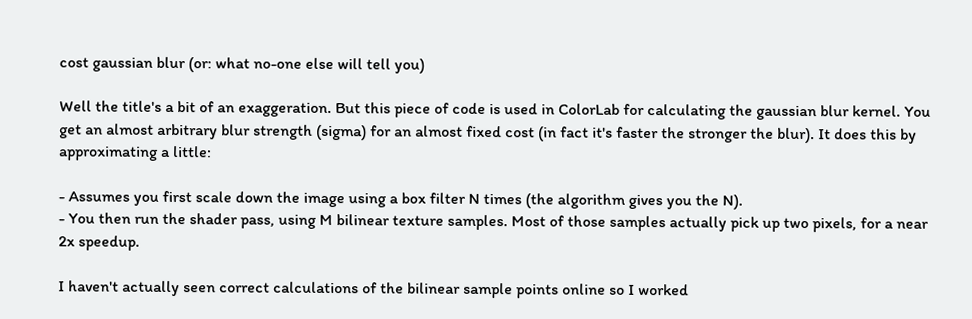cost gaussian blur (or: what no-one else will tell you)

Well the title's a bit of an exaggeration. But this piece of code is used in ColorLab for calculating the gaussian blur kernel. You get an almost arbitrary blur strength (sigma) for an almost fixed cost (in fact it's faster the stronger the blur). It does this by approximating a little:

- Assumes you first scale down the image using a box filter N times (the algorithm gives you the N).
- You then run the shader pass, using M bilinear texture samples. Most of those samples actually pick up two pixels, for a near 2x speedup.

I haven't actually seen correct calculations of the bilinear sample points online so I worked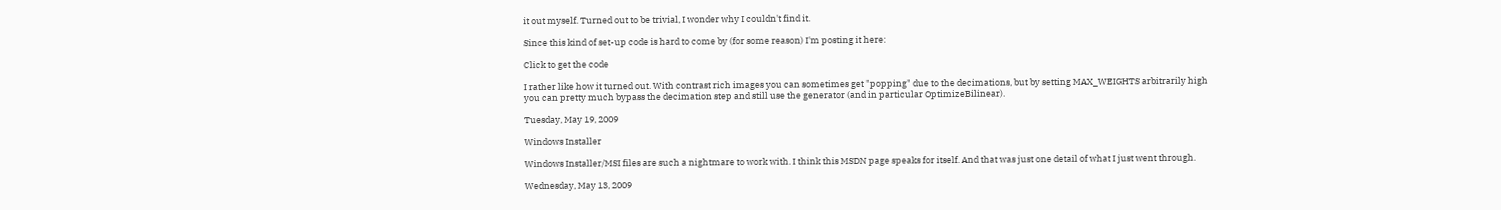it out myself. Turned out to be trivial, I wonder why I couldn't find it.

Since this kind of set-up code is hard to come by (for some reason) I'm posting it here:

Click to get the code

I rather like how it turned out. With contrast rich images you can sometimes get "popping" due to the decimations, but by setting MAX_WEIGHTS arbitrarily high you can pretty much bypass the decimation step and still use the generator (and in particular OptimizeBilinear).

Tuesday, May 19, 2009

Windows Installer

Windows Installer/MSI files are such a nightmare to work with. I think this MSDN page speaks for itself. And that was just one detail of what I just went through.

Wednesday, May 13, 2009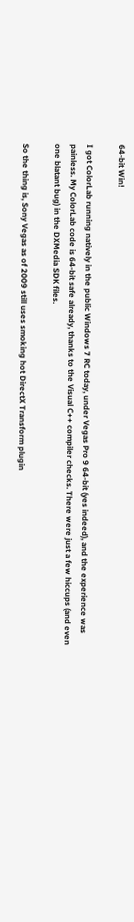64-bit Win!

I got ColorLab running natively in the public Windows 7 RC today, under Vegas Pro 9 64-bit (yes indeed), and the experience was painless. My ColorLab code is 64-bit safe already, thanks to the Visual C++ compiler checks. There were just a few hiccups (and even one blatant bug) in the DXMedia SDK files.

So the thing is, Sony Vegas as of 2009 still uses smoking hot DirectX Transform plugin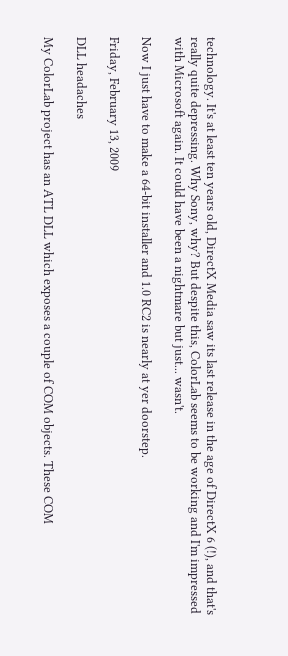technology. It's at least ten years old, DirectX Media saw its last release in the age of DirectX 6 (!), and that's really quite depressing. Why Sony, why? But despite this, ColorLab seems to be working and I'm impressed with Microsoft again. It could have been a nightmare but just... wasn't.

Now I just have to make a 64-bit installer and 1.0 RC2 is nearly at yer doorstep.

Friday, February 13, 2009

DLL headaches

My ColorLab project has an ATL DLL which exposes a couple of COM objects. These COM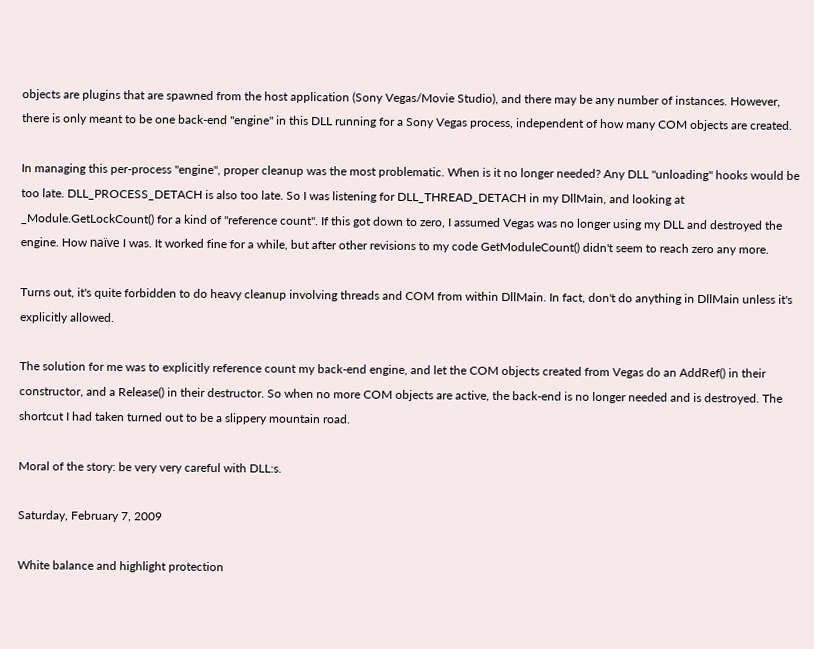objects are plugins that are spawned from the host application (Sony Vegas/Movie Studio), and there may be any number of instances. However, there is only meant to be one back-end "engine" in this DLL running for a Sony Vegas process, independent of how many COM objects are created.

In managing this per-process "engine", proper cleanup was the most problematic. When is it no longer needed? Any DLL "unloading" hooks would be too late. DLL_PROCESS_DETACH is also too late. So I was listening for DLL_THREAD_DETACH in my DllMain, and looking at _Module.GetLockCount() for a kind of "reference count". If this got down to zero, I assumed Vegas was no longer using my DLL and destroyed the engine. How naïve I was. It worked fine for a while, but after other revisions to my code GetModuleCount() didn't seem to reach zero any more.

Turns out, it's quite forbidden to do heavy cleanup involving threads and COM from within DllMain. In fact, don't do anything in DllMain unless it's explicitly allowed.

The solution for me was to explicitly reference count my back-end engine, and let the COM objects created from Vegas do an AddRef() in their constructor, and a Release() in their destructor. So when no more COM objects are active, the back-end is no longer needed and is destroyed. The shortcut I had taken turned out to be a slippery mountain road.

Moral of the story: be very very careful with DLL:s.

Saturday, February 7, 2009

White balance and highlight protection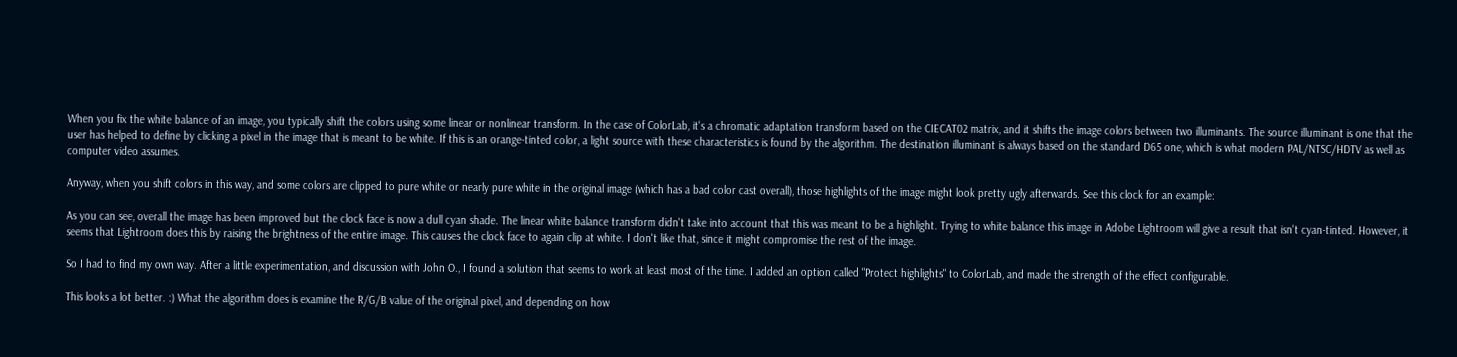When you fix the white balance of an image, you typically shift the colors using some linear or nonlinear transform. In the case of ColorLab, it's a chromatic adaptation transform based on the CIECAT02 matrix, and it shifts the image colors between two illuminants. The source illuminant is one that the user has helped to define by clicking a pixel in the image that is meant to be white. If this is an orange-tinted color, a light source with these characteristics is found by the algorithm. The destination illuminant is always based on the standard D65 one, which is what modern PAL/NTSC/HDTV as well as computer video assumes.

Anyway, when you shift colors in this way, and some colors are clipped to pure white or nearly pure white in the original image (which has a bad color cast overall), those highlights of the image might look pretty ugly afterwards. See this clock for an example:

As you can see, overall the image has been improved but the clock face is now a dull cyan shade. The linear white balance transform didn't take into account that this was meant to be a highlight. Trying to white balance this image in Adobe Lightroom will give a result that isn't cyan-tinted. However, it seems that Lightroom does this by raising the brightness of the entire image. This causes the clock face to again clip at white. I don't like that, since it might compromise the rest of the image.

So I had to find my own way. After a little experimentation, and discussion with John O., I found a solution that seems to work at least most of the time. I added an option called "Protect highlights" to ColorLab, and made the strength of the effect configurable.

This looks a lot better. :) What the algorithm does is examine the R/G/B value of the original pixel, and depending on how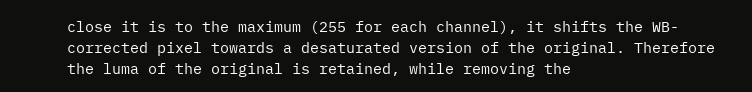close it is to the maximum (255 for each channel), it shifts the WB-corrected pixel towards a desaturated version of the original. Therefore the luma of the original is retained, while removing the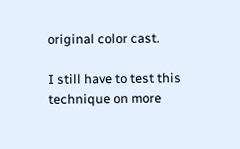original color cast.

I still have to test this technique on more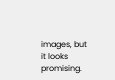images, but it looks promising.